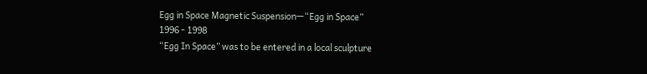Egg in Space Magnetic Suspension—“Egg in Space”
1996 - 1998
“Egg In Space” was to be entered in a local sculpture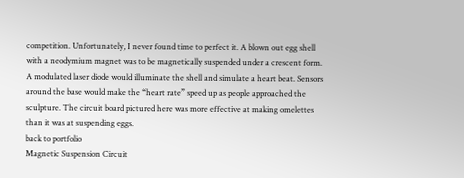competition. Unfortunately, I never found time to perfect it. A blown out egg shell with a neodymium magnet was to be magnetically suspended under a crescent form. A modulated laser diode would illuminate the shell and simulate a heart beat. Sensors around the base would make the “heart rate” speed up as people approached the sculpture. The circuit board pictured here was more effective at making omelettes than it was at suspending eggs.
back to portfolio
Magnetic Suspension Circuit